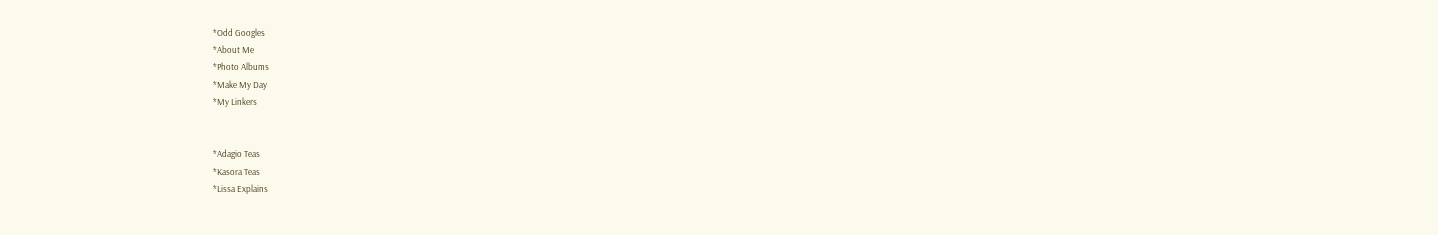*Odd Googles
*About Me
*Photo Albums
*Make My Day
*My Linkers


*Adagio Teas
*Kasora Teas
*Lissa Explains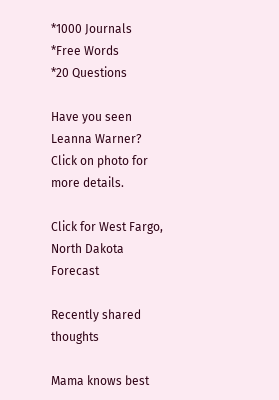*1000 Journals
*Free Words
*20 Questions

Have you seen Leanna Warner?
Click on photo for more details.

Click for West Fargo, North Dakota Forecast

Recently shared thoughts

Mama knows best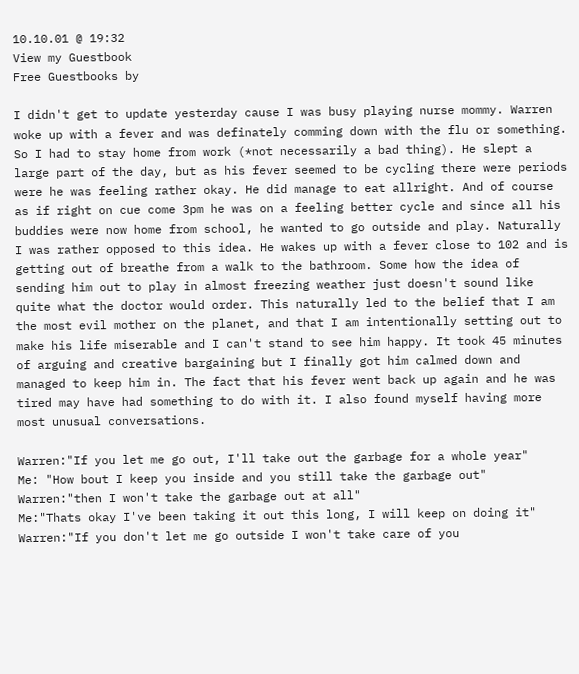10.10.01 @ 19:32
View my Guestbook
Free Guestbooks by

I didn't get to update yesterday cause I was busy playing nurse mommy. Warren woke up with a fever and was definately comming down with the flu or something. So I had to stay home from work (*not necessarily a bad thing). He slept a large part of the day, but as his fever seemed to be cycling there were periods were he was feeling rather okay. He did manage to eat allright. And of course as if right on cue come 3pm he was on a feeling better cycle and since all his buddies were now home from school, he wanted to go outside and play. Naturally I was rather opposed to this idea. He wakes up with a fever close to 102 and is getting out of breathe from a walk to the bathroom. Some how the idea of sending him out to play in almost freezing weather just doesn't sound like quite what the doctor would order. This naturally led to the belief that I am the most evil mother on the planet, and that I am intentionally setting out to make his life miserable and I can't stand to see him happy. It took 45 minutes of arguing and creative bargaining but I finally got him calmed down and managed to keep him in. The fact that his fever went back up again and he was tired may have had something to do with it. I also found myself having more most unusual conversations.

Warren:"If you let me go out, I'll take out the garbage for a whole year"
Me: "How bout I keep you inside and you still take the garbage out"
Warren:"then I won't take the garbage out at all"
Me:"Thats okay I've been taking it out this long, I will keep on doing it"
Warren:"If you don't let me go outside I won't take care of you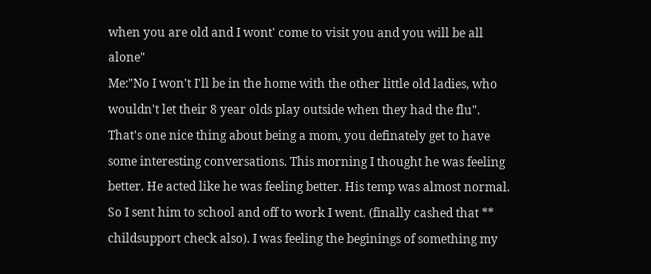when you are old and I wont' come to visit you and you will be all alone"
Me:"No I won't I'll be in the home with the other little old ladies, who wouldn't let their 8 year olds play outside when they had the flu".
That's one nice thing about being a mom, you definately get to have some interesting conversations. This morning I thought he was feeling better. He acted like he was feeling better. His temp was almost normal. So I sent him to school and off to work I went. (finally cashed that ** childsupport check also). I was feeling the beginings of something my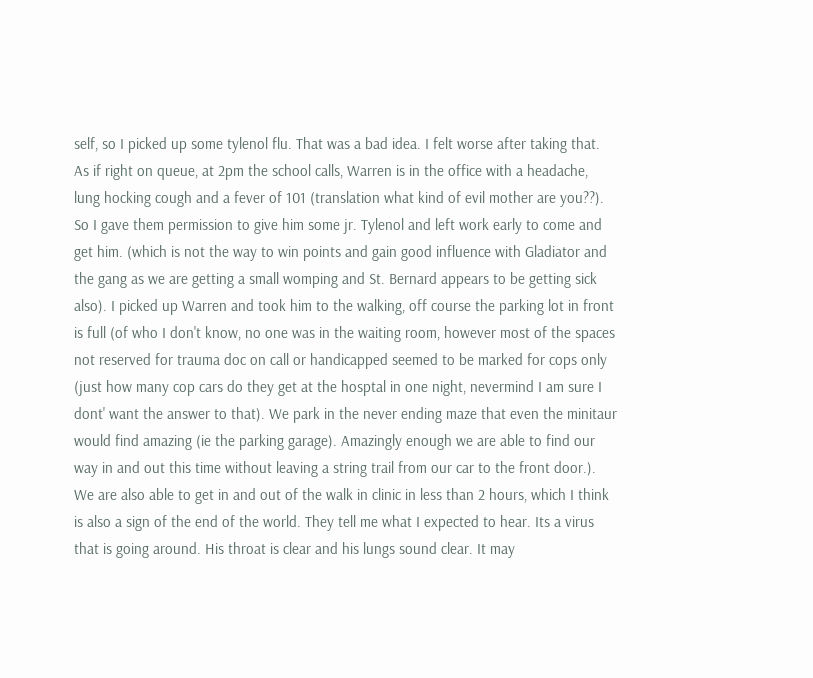self, so I picked up some tylenol flu. That was a bad idea. I felt worse after taking that. As if right on queue, at 2pm the school calls, Warren is in the office with a headache, lung hocking cough and a fever of 101 (translation what kind of evil mother are you??). So I gave them permission to give him some jr. Tylenol and left work early to come and get him. (which is not the way to win points and gain good influence with Gladiator and the gang as we are getting a small womping and St. Bernard appears to be getting sick also). I picked up Warren and took him to the walking, off course the parking lot in front is full (of who I don't know, no one was in the waiting room, however most of the spaces not reserved for trauma doc on call or handicapped seemed to be marked for cops only (just how many cop cars do they get at the hosptal in one night, nevermind I am sure I dont' want the answer to that). We park in the never ending maze that even the minitaur would find amazing (ie the parking garage). Amazingly enough we are able to find our way in and out this time without leaving a string trail from our car to the front door.). We are also able to get in and out of the walk in clinic in less than 2 hours, which I think is also a sign of the end of the world. They tell me what I expected to hear. Its a virus that is going around. His throat is clear and his lungs sound clear. It may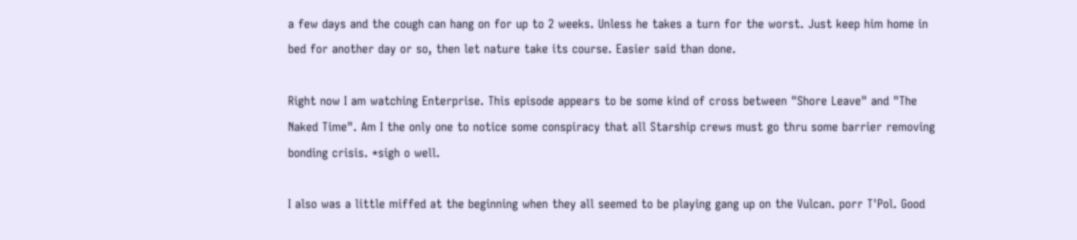a few days and the cough can hang on for up to 2 weeks. Unless he takes a turn for the worst. Just keep him home in bed for another day or so, then let nature take its course. Easier said than done.

Right now I am watching Enterprise. This episode appears to be some kind of cross between "Shore Leave" and "The Naked Time". Am I the only one to notice some conspiracy that all Starship crews must go thru some barrier removing bonding crisis. *sigh o well.

I also was a little miffed at the beginning when they all seemed to be playing gang up on the Vulcan. porr T'Pol. Good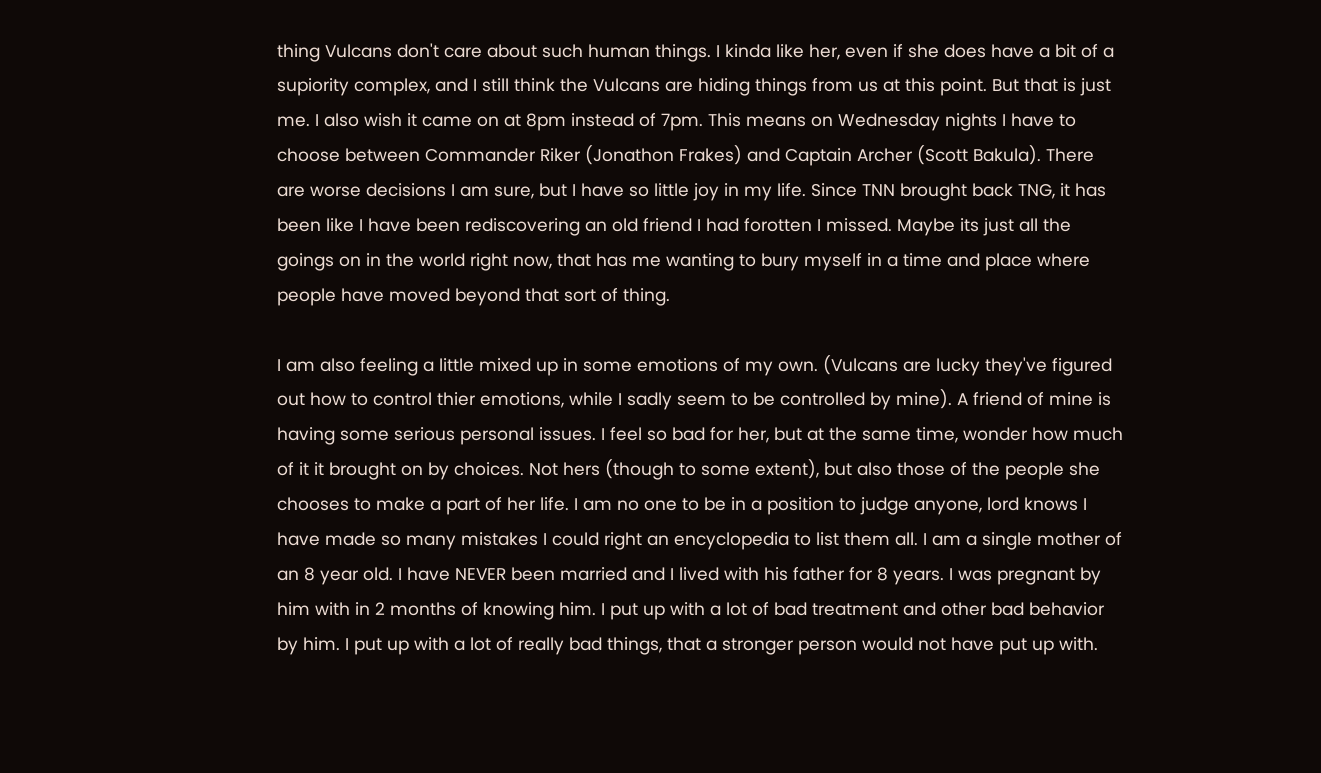thing Vulcans don't care about such human things. I kinda like her, even if she does have a bit of a supiority complex, and I still think the Vulcans are hiding things from us at this point. But that is just me. I also wish it came on at 8pm instead of 7pm. This means on Wednesday nights I have to choose between Commander Riker (Jonathon Frakes) and Captain Archer (Scott Bakula). There are worse decisions I am sure, but I have so little joy in my life. Since TNN brought back TNG, it has been like I have been rediscovering an old friend I had forotten I missed. Maybe its just all the goings on in the world right now, that has me wanting to bury myself in a time and place where people have moved beyond that sort of thing.

I am also feeling a little mixed up in some emotions of my own. (Vulcans are lucky they've figured out how to control thier emotions, while I sadly seem to be controlled by mine). A friend of mine is having some serious personal issues. I feel so bad for her, but at the same time, wonder how much of it it brought on by choices. Not hers (though to some extent), but also those of the people she chooses to make a part of her life. I am no one to be in a position to judge anyone, lord knows I have made so many mistakes I could right an encyclopedia to list them all. I am a single mother of an 8 year old. I have NEVER been married and I lived with his father for 8 years. I was pregnant by him with in 2 months of knowing him. I put up with a lot of bad treatment and other bad behavior by him. I put up with a lot of really bad things, that a stronger person would not have put up with.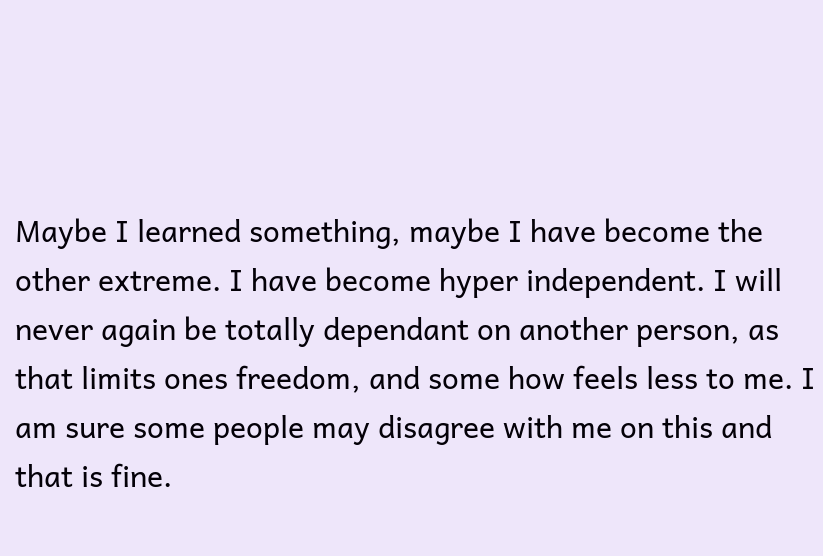Maybe I learned something, maybe I have become the other extreme. I have become hyper independent. I will never again be totally dependant on another person, as that limits ones freedom, and some how feels less to me. I am sure some people may disagree with me on this and that is fine.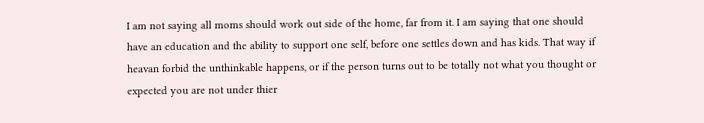I am not saying all moms should work out side of the home, far from it. I am saying that one should have an education and the ability to support one self, before one settles down and has kids. That way if heavan forbid the unthinkable happens, or if the person turns out to be totally not what you thought or expected you are not under thier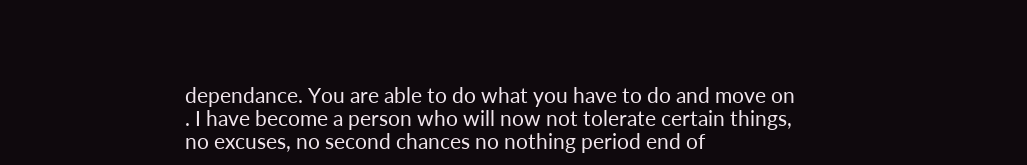dependance. You are able to do what you have to do and move on . I have become a person who will now not tolerate certain things, no excuses, no second chances no nothing period end of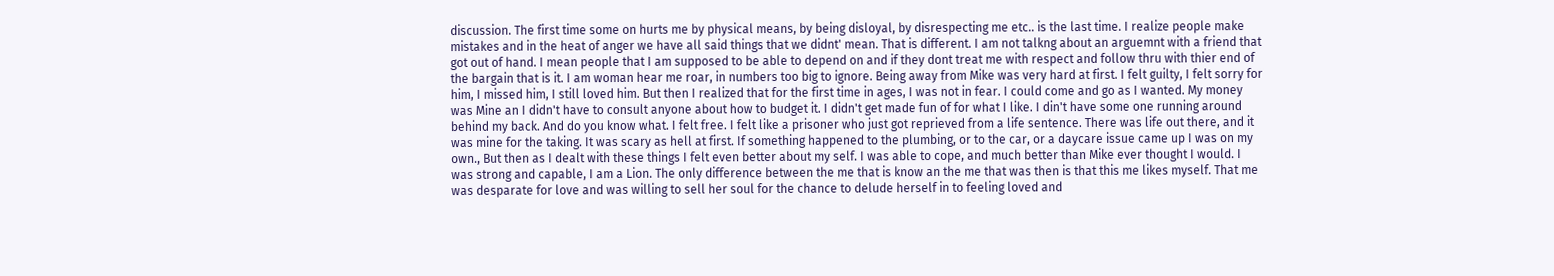discussion. The first time some on hurts me by physical means, by being disloyal, by disrespecting me etc.. is the last time. I realize people make mistakes and in the heat of anger we have all said things that we didnt' mean. That is different. I am not talkng about an arguemnt with a friend that got out of hand. I mean people that I am supposed to be able to depend on and if they dont treat me with respect and follow thru with thier end of the bargain that is it. I am woman hear me roar, in numbers too big to ignore. Being away from Mike was very hard at first. I felt guilty, I felt sorry for him, I missed him, I still loved him. But then I realized that for the first time in ages, I was not in fear. I could come and go as I wanted. My money was Mine an I didn't have to consult anyone about how to budget it. I didn't get made fun of for what I like. I din't have some one running around behind my back. And do you know what. I felt free. I felt like a prisoner who just got reprieved from a life sentence. There was life out there, and it was mine for the taking. It was scary as hell at first. If something happened to the plumbing, or to the car, or a daycare issue came up I was on my own., But then as I dealt with these things I felt even better about my self. I was able to cope, and much better than Mike ever thought I would. I was strong and capable, I am a Lion. The only difference between the me that is know an the me that was then is that this me likes myself. That me was desparate for love and was willing to sell her soul for the chance to delude herself in to feeling loved and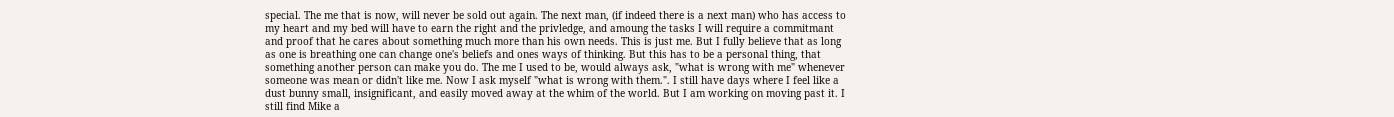special. The me that is now, will never be sold out again. The next man, (if indeed there is a next man) who has access to my heart and my bed will have to earn the right and the privledge, and amoung the tasks I will require a commitmant and proof that he cares about something much more than his own needs. This is just me. But I fully believe that as long as one is breathing one can change one's beliefs and ones ways of thinking. But this has to be a personal thing, that something another person can make you do. The me I used to be, would always ask, "what is wrong with me" whenever someone was mean or didn't like me. Now I ask myself "what is wrong with them.". I still have days where I feel like a dust bunny small, insignificant, and easily moved away at the whim of the world. But I am working on moving past it. I still find Mike a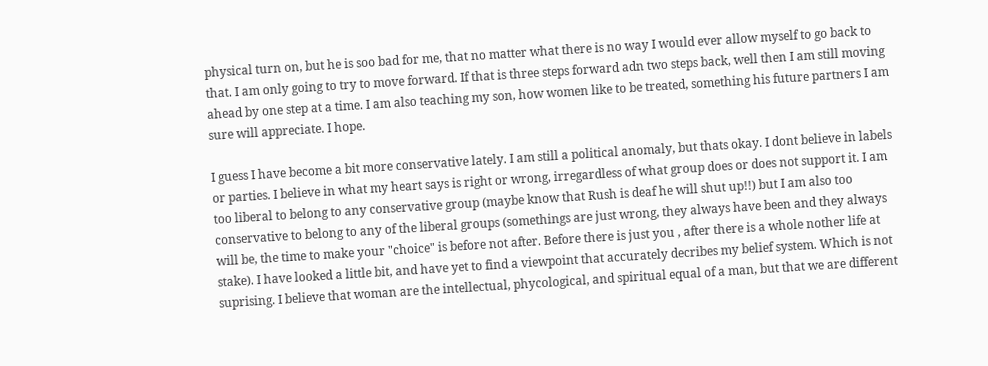physical turn on, but he is soo bad for me, that no matter what there is no way I would ever allow myself to go back to that. I am only going to try to move forward. If that is three steps forward adn two steps back, well then I am still moving ahead by one step at a time. I am also teaching my son, how women like to be treated, something his future partners I am sure will appreciate. I hope.

I guess I have become a bit more conservative lately. I am still a political anomaly, but thats okay. I dont believe in labels or parties. I believe in what my heart says is right or wrong, irregardless of what group does or does not support it. I am too liberal to belong to any conservative group (maybe know that Rush is deaf he will shut up!!) but I am also too conservative to belong to any of the liberal groups (somethings are just wrong, they always have been and they always will be, the time to make your "choice" is before not after. Before there is just you , after there is a whole nother life at stake). I have looked a little bit, and have yet to find a viewpoint that accurately decribes my belief system. Which is not suprising. I believe that woman are the intellectual, phycological, and spiritual equal of a man, but that we are different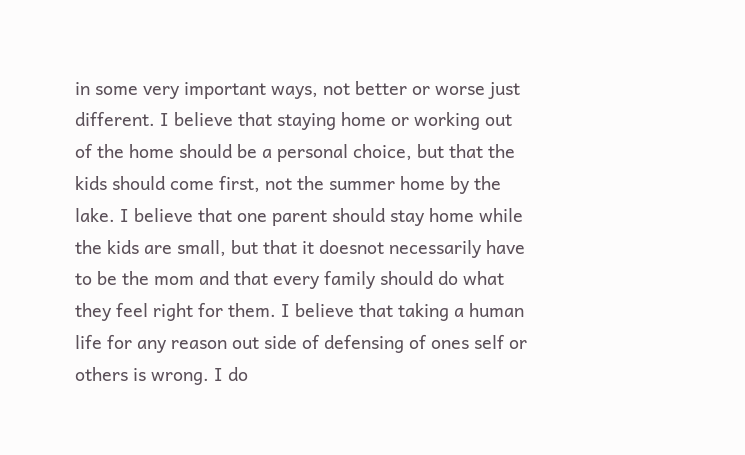in some very important ways, not better or worse just different. I believe that staying home or working out of the home should be a personal choice, but that the kids should come first, not the summer home by the lake. I believe that one parent should stay home while the kids are small, but that it doesnot necessarily have to be the mom and that every family should do what they feel right for them. I believe that taking a human life for any reason out side of defensing of ones self or others is wrong. I do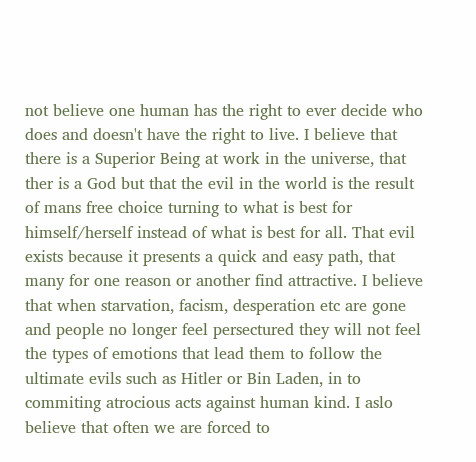not believe one human has the right to ever decide who does and doesn't have the right to live. I believe that there is a Superior Being at work in the universe, that ther is a God but that the evil in the world is the result of mans free choice turning to what is best for himself/herself instead of what is best for all. That evil exists because it presents a quick and easy path, that many for one reason or another find attractive. I believe that when starvation, facism, desperation etc are gone and people no longer feel persectured they will not feel the types of emotions that lead them to follow the ultimate evils such as Hitler or Bin Laden, in to commiting atrocious acts against human kind. I aslo believe that often we are forced to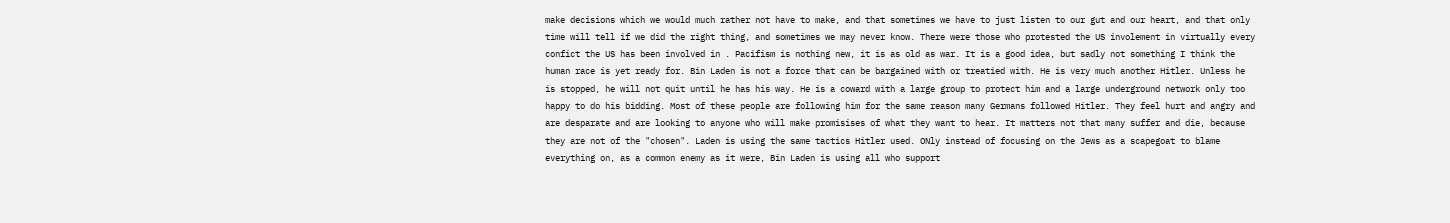make decisions which we would much rather not have to make, and that sometimes we have to just listen to our gut and our heart, and that only time will tell if we did the right thing, and sometimes we may never know. There were those who protested the US involement in virtually every confict the US has been involved in . Pacifism is nothing new, it is as old as war. It is a good idea, but sadly not something I think the human race is yet ready for. Bin Laden is not a force that can be bargained with or treatied with. He is very much another Hitler. Unless he is stopped, he will not quit until he has his way. He is a coward with a large group to protect him and a large underground network only too happy to do his bidding. Most of these people are following him for the same reason many Germans followed Hitler. They feel hurt and angry and are desparate and are looking to anyone who will make promisises of what they want to hear. It matters not that many suffer and die, because they are not of the "chosen". Laden is using the same tactics Hitler used. ONly instead of focusing on the Jews as a scapegoat to blame everything on, as a common enemy as it were, Bin Laden is using all who support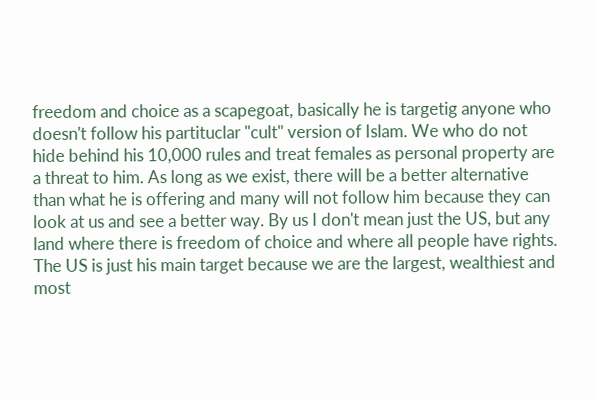freedom and choice as a scapegoat, basically he is targetig anyone who doesn't follow his partituclar "cult" version of Islam. We who do not hide behind his 10,000 rules and treat females as personal property are a threat to him. As long as we exist, there will be a better alternative than what he is offering and many will not follow him because they can look at us and see a better way. By us I don't mean just the US, but any land where there is freedom of choice and where all people have rights. The US is just his main target because we are the largest, wealthiest and most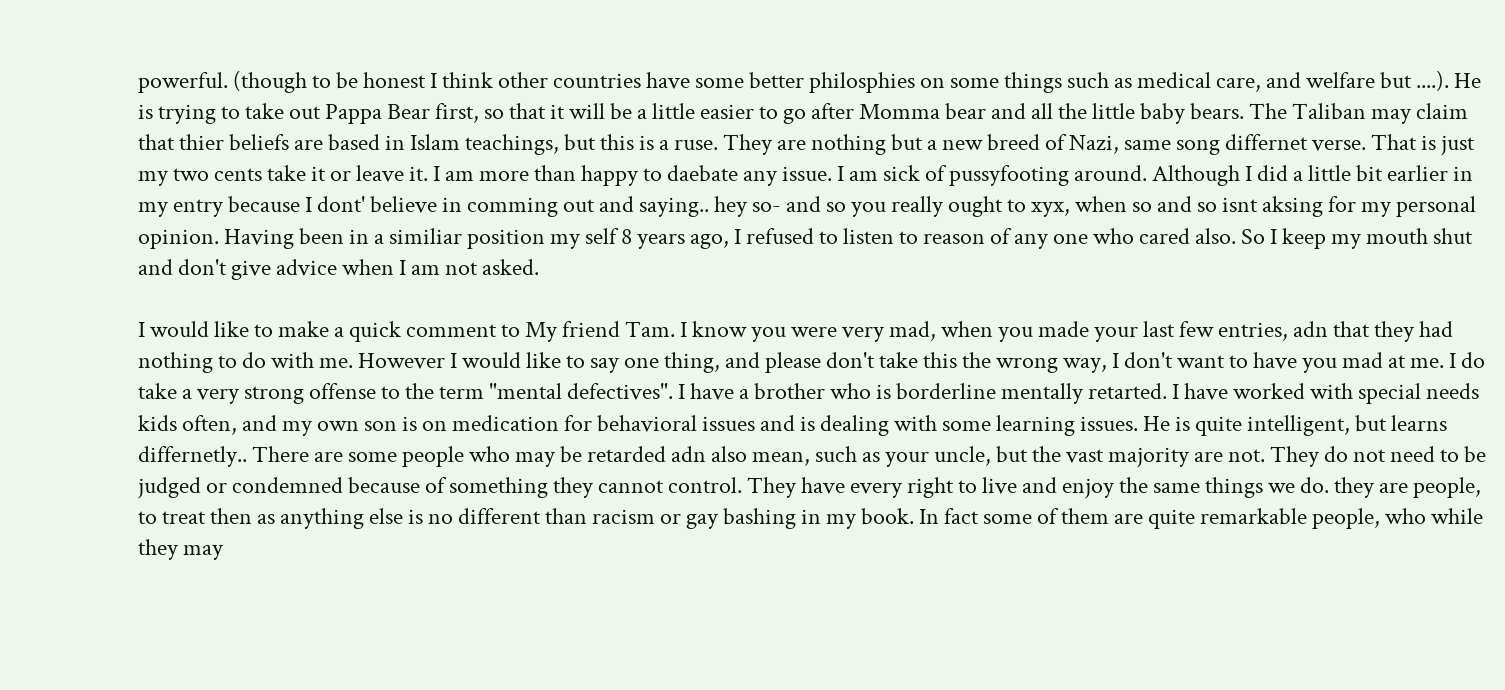powerful. (though to be honest I think other countries have some better philosphies on some things such as medical care, and welfare but ....). He is trying to take out Pappa Bear first, so that it will be a little easier to go after Momma bear and all the little baby bears. The Taliban may claim that thier beliefs are based in Islam teachings, but this is a ruse. They are nothing but a new breed of Nazi, same song differnet verse. That is just my two cents take it or leave it. I am more than happy to daebate any issue. I am sick of pussyfooting around. Although I did a little bit earlier in my entry because I dont' believe in comming out and saying.. hey so- and so you really ought to xyx, when so and so isnt aksing for my personal opinion. Having been in a similiar position my self 8 years ago, I refused to listen to reason of any one who cared also. So I keep my mouth shut and don't give advice when I am not asked.

I would like to make a quick comment to My friend Tam. I know you were very mad, when you made your last few entries, adn that they had nothing to do with me. However I would like to say one thing, and please don't take this the wrong way, I don't want to have you mad at me. I do take a very strong offense to the term "mental defectives". I have a brother who is borderline mentally retarted. I have worked with special needs kids often, and my own son is on medication for behavioral issues and is dealing with some learning issues. He is quite intelligent, but learns differnetly.. There are some people who may be retarded adn also mean, such as your uncle, but the vast majority are not. They do not need to be judged or condemned because of something they cannot control. They have every right to live and enjoy the same things we do. they are people, to treat then as anything else is no different than racism or gay bashing in my book. In fact some of them are quite remarkable people, who while they may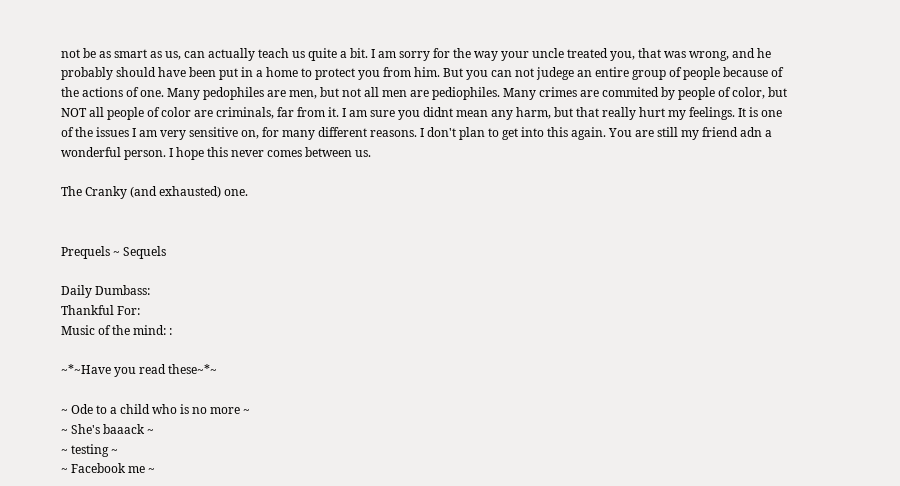not be as smart as us, can actually teach us quite a bit. I am sorry for the way your uncle treated you, that was wrong, and he probably should have been put in a home to protect you from him. But you can not judege an entire group of people because of the actions of one. Many pedophiles are men, but not all men are pediophiles. Many crimes are commited by people of color, but NOT all people of color are criminals, far from it. I am sure you didnt mean any harm, but that really hurt my feelings. It is one of the issues I am very sensitive on, for many different reasons. I don't plan to get into this again. You are still my friend adn a wonderful person. I hope this never comes between us.

The Cranky (and exhausted) one.


Prequels ~ Sequels

Daily Dumbass:
Thankful For:
Music of the mind: :

~*~Have you read these~*~

~ Ode to a child who is no more ~
~ She's baaack ~
~ testing ~
~ Facebook me ~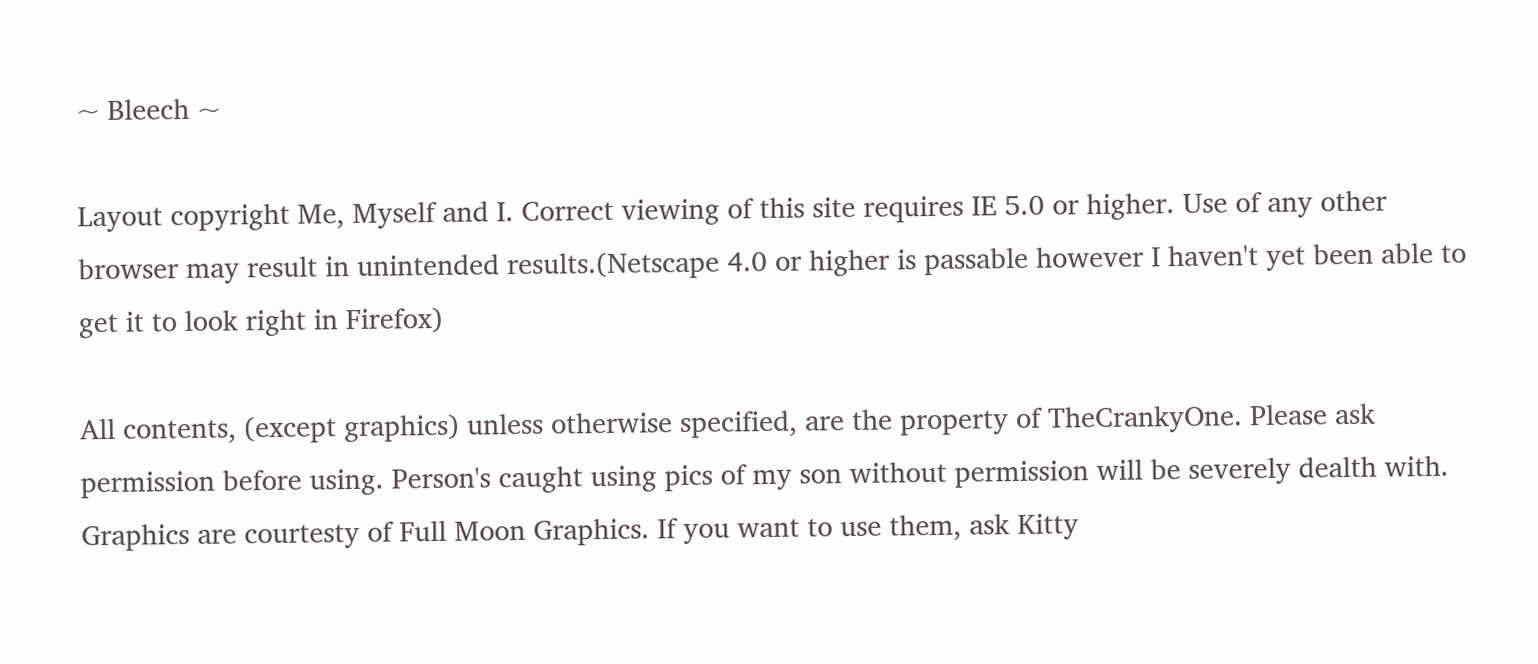~ Bleech ~

Layout copyright Me, Myself and I. Correct viewing of this site requires IE 5.0 or higher. Use of any other browser may result in unintended results.(Netscape 4.0 or higher is passable however I haven't yet been able to get it to look right in Firefox)

All contents, (except graphics) unless otherwise specified, are the property of TheCrankyOne. Please ask permission before using. Person's caught using pics of my son without permission will be severely dealth with. Graphics are courtesty of Full Moon Graphics. If you want to use them, ask Kitty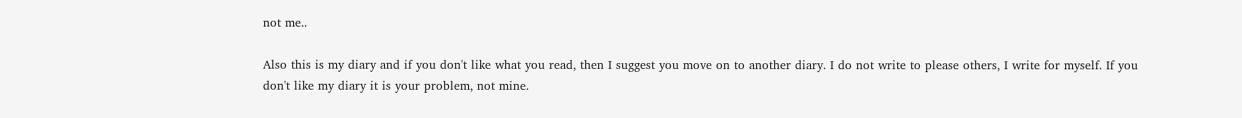not me..

Also this is my diary and if you don't like what you read, then I suggest you move on to another diary. I do not write to please others, I write for myself. If you don't like my diary it is your problem, not mine.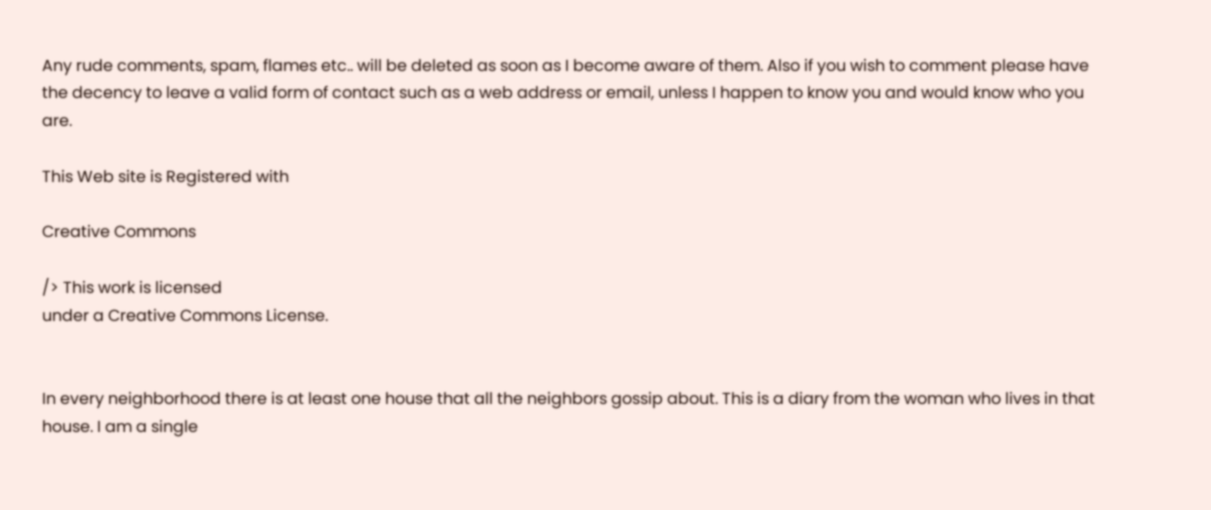Any rude comments, spam, flames etc.. will be deleted as soon as I become aware of them. Also if you wish to comment please have the decency to leave a valid form of contact such as a web address or email, unless I happen to know you and would know who you are.

This Web site is Registered with

Creative Commons

/> This work is licensed
under a Creative Commons License.


In every neighborhood there is at least one house that all the neighbors gossip about. This is a diary from the woman who lives in that house. I am a single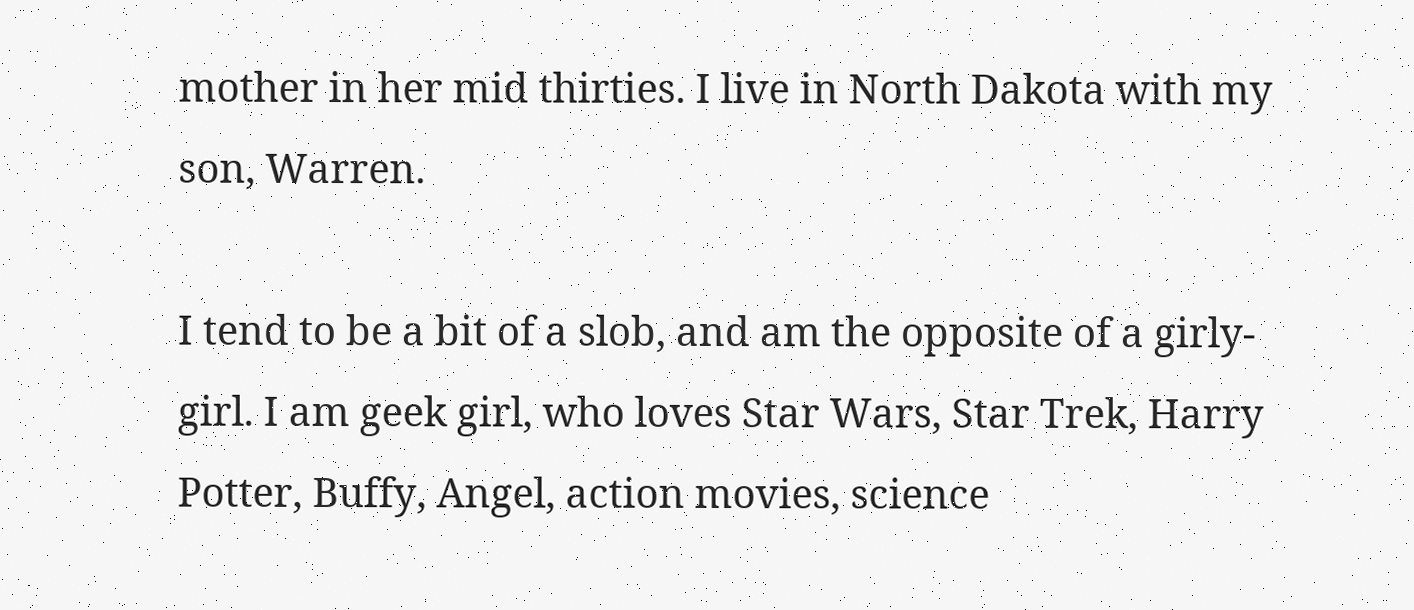mother in her mid thirties. I live in North Dakota with my son, Warren.

I tend to be a bit of a slob, and am the opposite of a girly-girl. I am geek girl, who loves Star Wars, Star Trek, Harry Potter, Buffy, Angel, action movies, science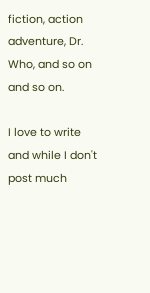fiction, action adventure, Dr. Who, and so on and so on.

I love to write and while I don't post much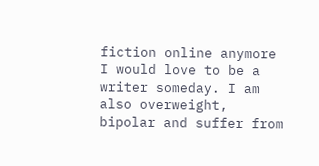fiction online anymore I would love to be a writer someday. I am also overweight, bipolar and suffer from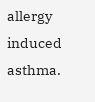allergy induced asthma.